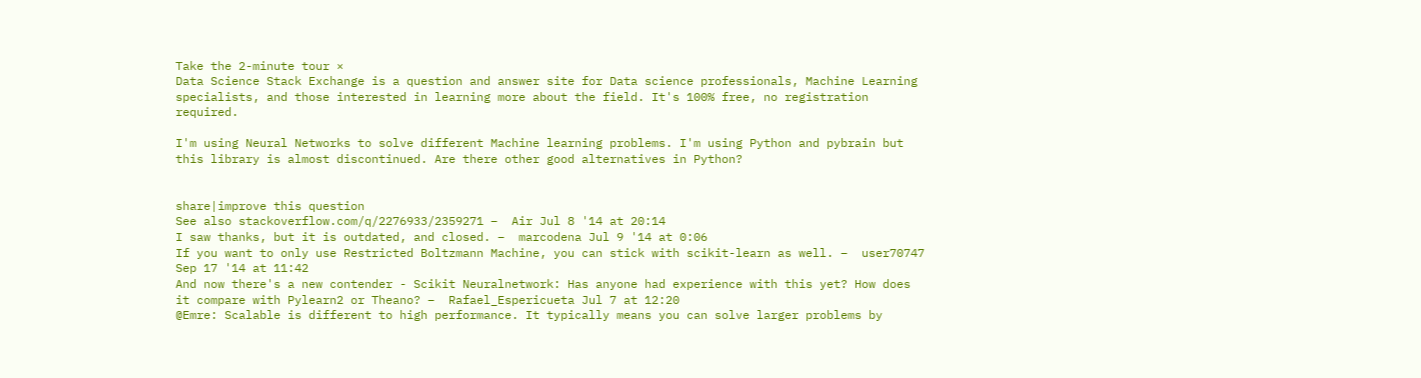Take the 2-minute tour ×
Data Science Stack Exchange is a question and answer site for Data science professionals, Machine Learning specialists, and those interested in learning more about the field. It's 100% free, no registration required.

I'm using Neural Networks to solve different Machine learning problems. I'm using Python and pybrain but this library is almost discontinued. Are there other good alternatives in Python?


share|improve this question
See also stackoverflow.com/q/2276933/2359271 –  Air Jul 8 '14 at 20:14
I saw thanks, but it is outdated, and closed. –  marcodena Jul 9 '14 at 0:06
If you want to only use Restricted Boltzmann Machine, you can stick with scikit-learn as well. –  user70747 Sep 17 '14 at 11:42
And now there's a new contender - Scikit Neuralnetwork: Has anyone had experience with this yet? How does it compare with Pylearn2 or Theano? –  Rafael_Espericueta Jul 7 at 12:20
@Emre: Scalable is different to high performance. It typically means you can solve larger problems by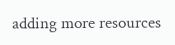adding more resources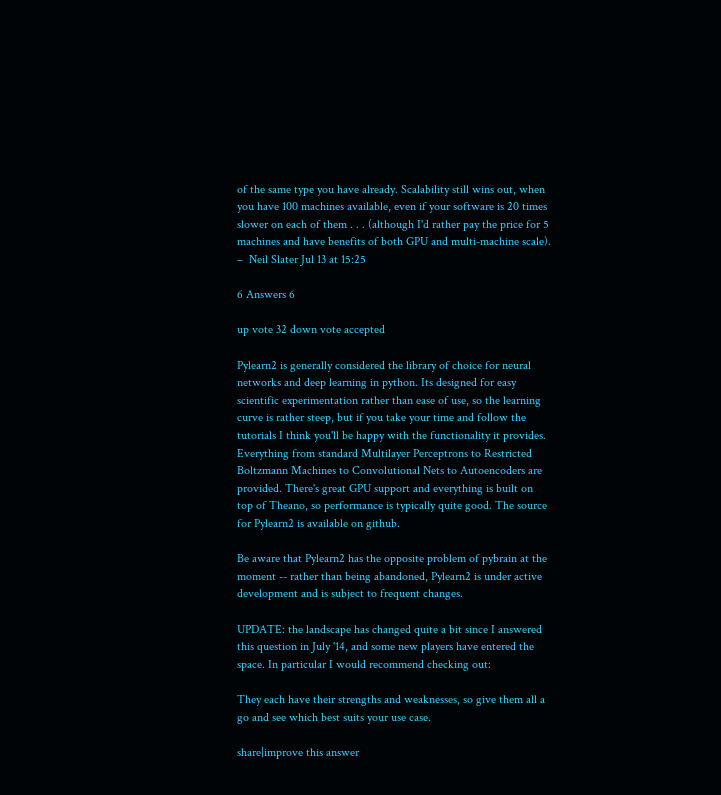of the same type you have already. Scalability still wins out, when you have 100 machines available, even if your software is 20 times slower on each of them . . . (although I'd rather pay the price for 5 machines and have benefits of both GPU and multi-machine scale). –  Neil Slater Jul 13 at 15:25

6 Answers 6

up vote 32 down vote accepted

Pylearn2 is generally considered the library of choice for neural networks and deep learning in python. Its designed for easy scientific experimentation rather than ease of use, so the learning curve is rather steep, but if you take your time and follow the tutorials I think you'll be happy with the functionality it provides. Everything from standard Multilayer Perceptrons to Restricted Boltzmann Machines to Convolutional Nets to Autoencoders are provided. There's great GPU support and everything is built on top of Theano, so performance is typically quite good. The source for Pylearn2 is available on github.

Be aware that Pylearn2 has the opposite problem of pybrain at the moment -- rather than being abandoned, Pylearn2 is under active development and is subject to frequent changes.

UPDATE: the landscape has changed quite a bit since I answered this question in July '14, and some new players have entered the space. In particular I would recommend checking out:

They each have their strengths and weaknesses, so give them all a go and see which best suits your use case.

share|improve this answer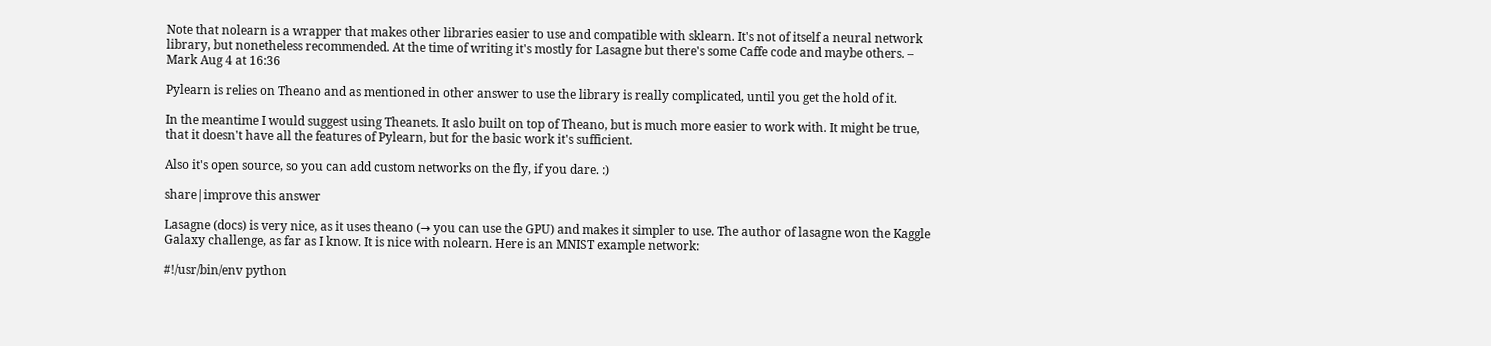Note that nolearn is a wrapper that makes other libraries easier to use and compatible with sklearn. It's not of itself a neural network library, but nonetheless recommended. At the time of writing it's mostly for Lasagne but there's some Caffe code and maybe others. –  Mark Aug 4 at 16:36

Pylearn is relies on Theano and as mentioned in other answer to use the library is really complicated, until you get the hold of it.

In the meantime I would suggest using Theanets. It aslo built on top of Theano, but is much more easier to work with. It might be true, that it doesn't have all the features of Pylearn, but for the basic work it's sufficient.

Also it's open source, so you can add custom networks on the fly, if you dare. :)

share|improve this answer

Lasagne (docs) is very nice, as it uses theano (→ you can use the GPU) and makes it simpler to use. The author of lasagne won the Kaggle Galaxy challenge, as far as I know. It is nice with nolearn. Here is an MNIST example network:

#!/usr/bin/env python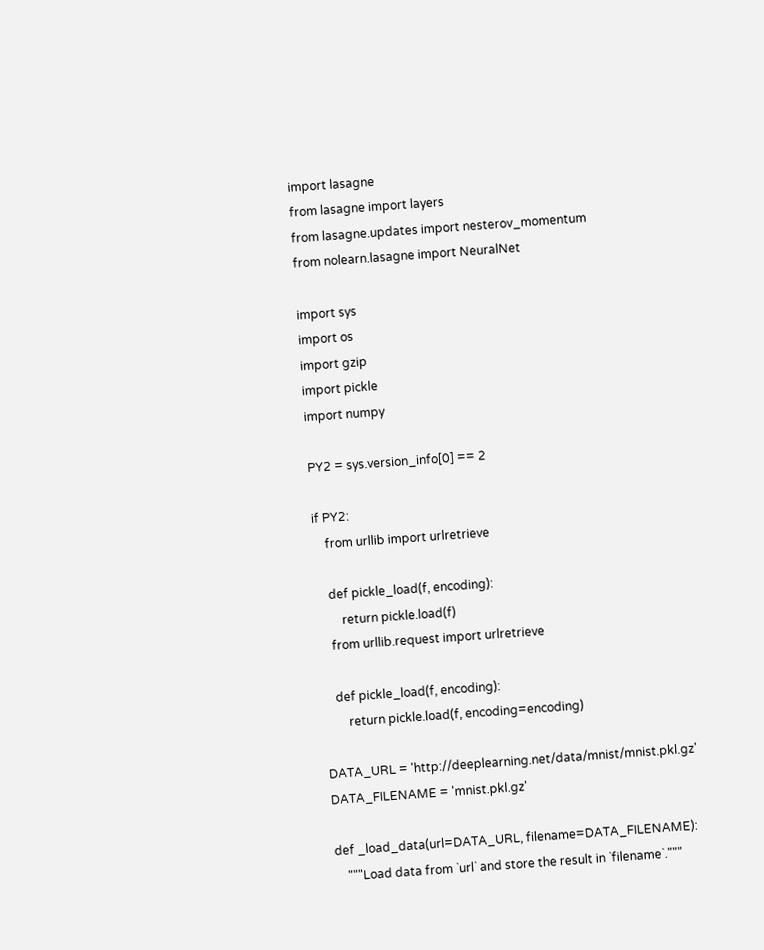import lasagne
from lasagne import layers
from lasagne.updates import nesterov_momentum
from nolearn.lasagne import NeuralNet

import sys
import os
import gzip
import pickle
import numpy

PY2 = sys.version_info[0] == 2

if PY2:
    from urllib import urlretrieve

    def pickle_load(f, encoding):
        return pickle.load(f)
    from urllib.request import urlretrieve

    def pickle_load(f, encoding):
        return pickle.load(f, encoding=encoding)

DATA_URL = 'http://deeplearning.net/data/mnist/mnist.pkl.gz'
DATA_FILENAME = 'mnist.pkl.gz'

def _load_data(url=DATA_URL, filename=DATA_FILENAME):
    """Load data from `url` and store the result in `filename`."""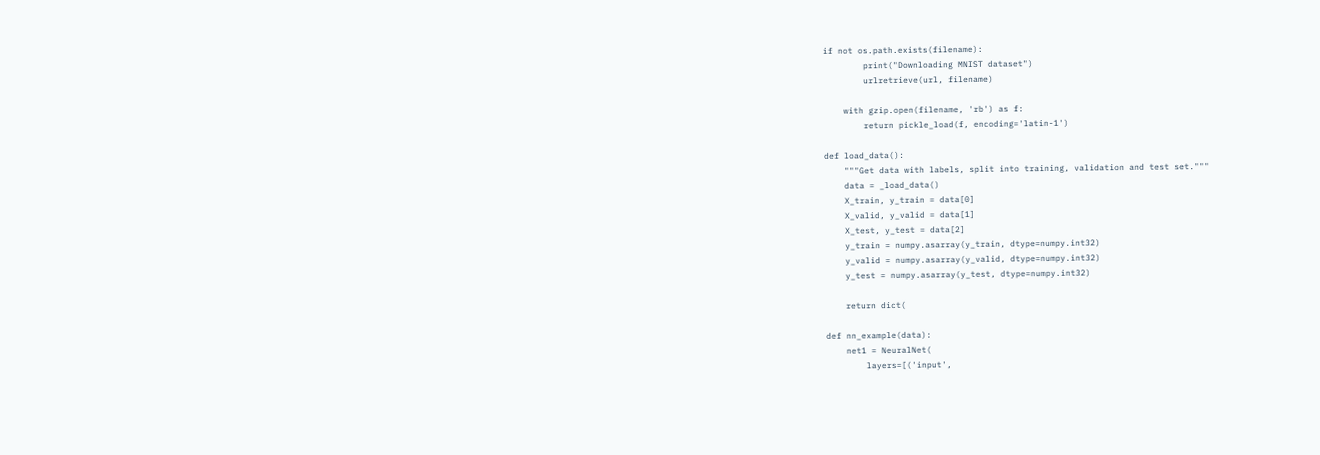if not os.path.exists(filename):
        print("Downloading MNIST dataset")
        urlretrieve(url, filename)

    with gzip.open(filename, 'rb') as f:
        return pickle_load(f, encoding='latin-1')

def load_data():
    """Get data with labels, split into training, validation and test set."""
    data = _load_data()
    X_train, y_train = data[0]
    X_valid, y_valid = data[1]
    X_test, y_test = data[2]
    y_train = numpy.asarray(y_train, dtype=numpy.int32)
    y_valid = numpy.asarray(y_valid, dtype=numpy.int32)
    y_test = numpy.asarray(y_test, dtype=numpy.int32)

    return dict(

def nn_example(data):
    net1 = NeuralNet(
        layers=[('input',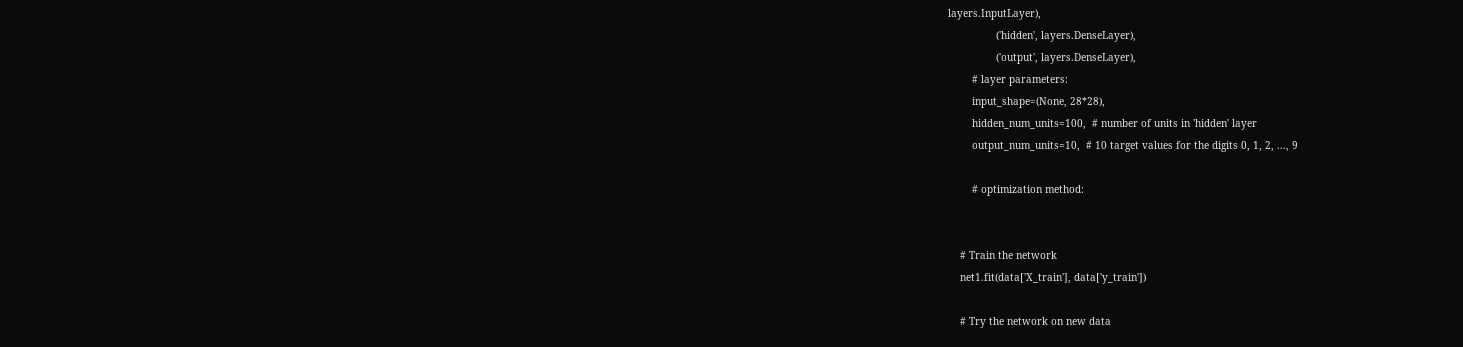layers.InputLayer),
                ('hidden', layers.DenseLayer),
                ('output', layers.DenseLayer),
        # layer parameters:
        input_shape=(None, 28*28),
        hidden_num_units=100,  # number of units in 'hidden' layer
        output_num_units=10,  # 10 target values for the digits 0, 1, 2, ..., 9

        # optimization method:


    # Train the network
    net1.fit(data['X_train'], data['y_train'])

    # Try the network on new data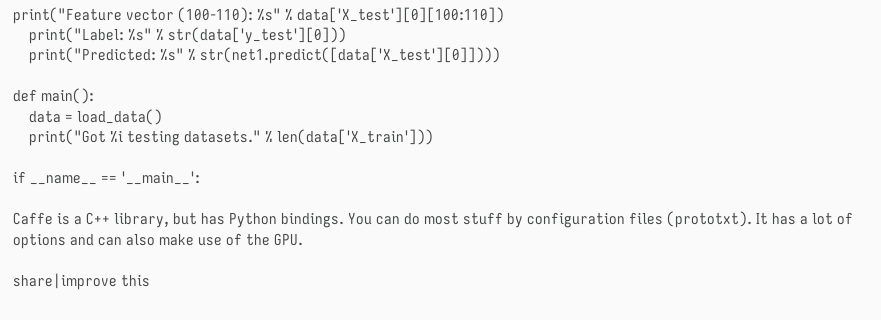print("Feature vector (100-110): %s" % data['X_test'][0][100:110])
    print("Label: %s" % str(data['y_test'][0]))
    print("Predicted: %s" % str(net1.predict([data['X_test'][0]])))

def main():
    data = load_data()
    print("Got %i testing datasets." % len(data['X_train']))

if __name__ == '__main__':

Caffe is a C++ library, but has Python bindings. You can do most stuff by configuration files (prototxt). It has a lot of options and can also make use of the GPU.

share|improve this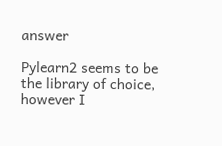answer

Pylearn2 seems to be the library of choice, however I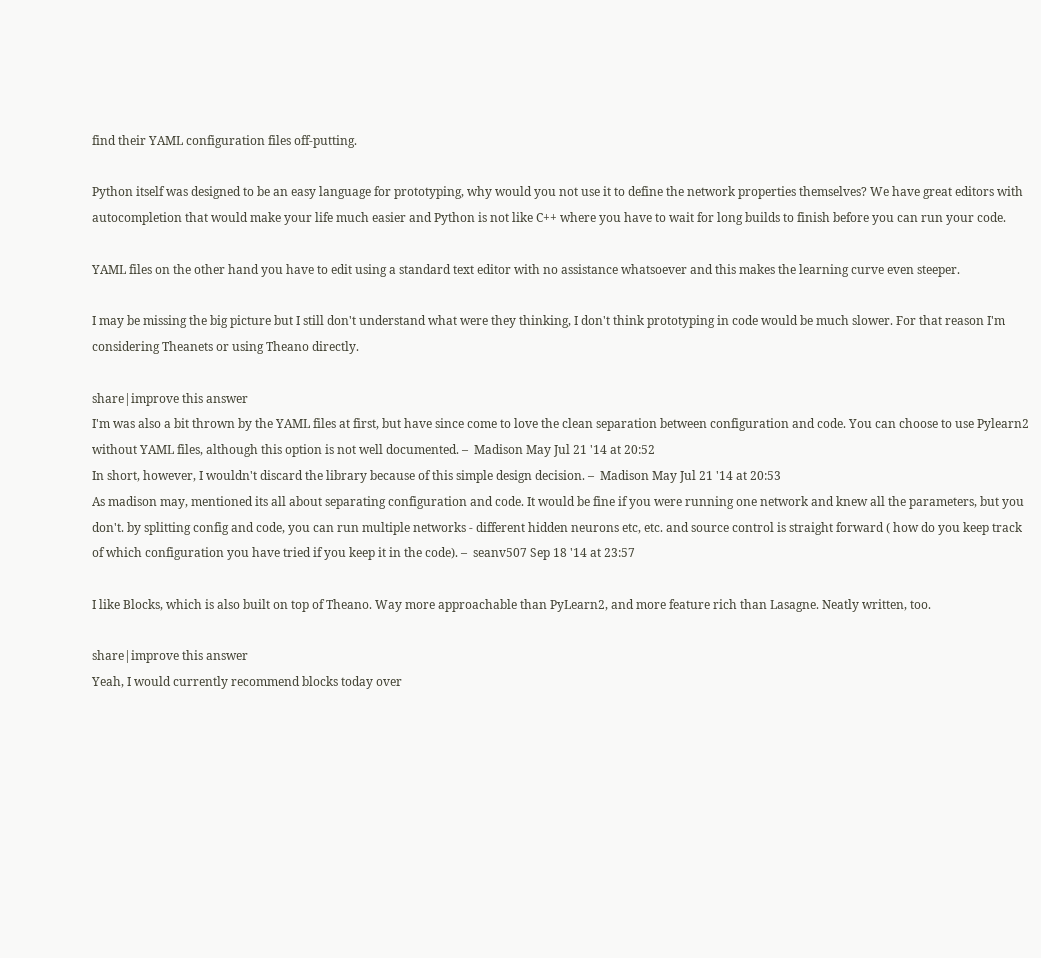find their YAML configuration files off-putting.

Python itself was designed to be an easy language for prototyping, why would you not use it to define the network properties themselves? We have great editors with autocompletion that would make your life much easier and Python is not like C++ where you have to wait for long builds to finish before you can run your code.

YAML files on the other hand you have to edit using a standard text editor with no assistance whatsoever and this makes the learning curve even steeper.

I may be missing the big picture but I still don't understand what were they thinking, I don't think prototyping in code would be much slower. For that reason I'm considering Theanets or using Theano directly.

share|improve this answer
I'm was also a bit thrown by the YAML files at first, but have since come to love the clean separation between configuration and code. You can choose to use Pylearn2 without YAML files, although this option is not well documented. –  Madison May Jul 21 '14 at 20:52
In short, however, I wouldn't discard the library because of this simple design decision. –  Madison May Jul 21 '14 at 20:53
As madison may, mentioned its all about separating configuration and code. It would be fine if you were running one network and knew all the parameters, but you don't. by splitting config and code, you can run multiple networks - different hidden neurons etc, etc. and source control is straight forward ( how do you keep track of which configuration you have tried if you keep it in the code). –  seanv507 Sep 18 '14 at 23:57

I like Blocks, which is also built on top of Theano. Way more approachable than PyLearn2, and more feature rich than Lasagne. Neatly written, too.

share|improve this answer
Yeah, I would currently recommend blocks today over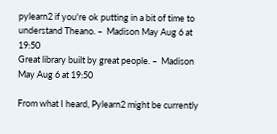pylearn2 if you're ok putting in a bit of time to understand Theano. –  Madison May Aug 6 at 19:50
Great library built by great people. –  Madison May Aug 6 at 19:50

From what I heard, Pylearn2 might be currently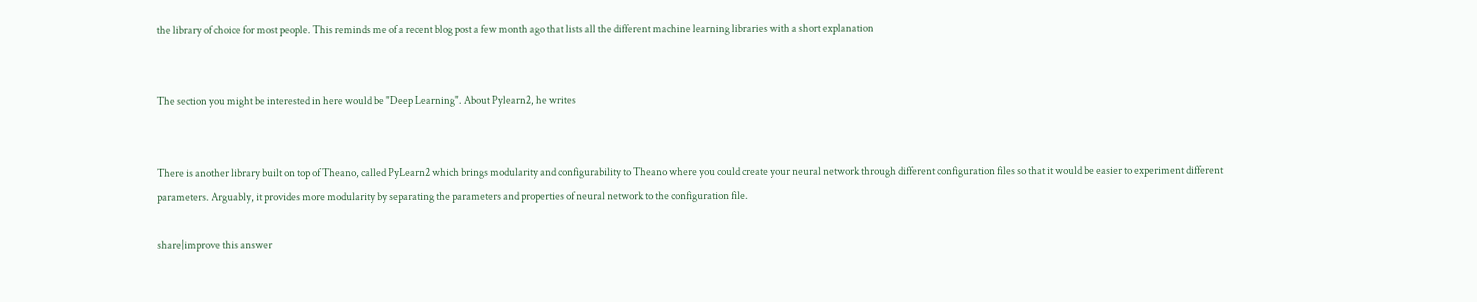the library of choice for most people. This reminds me of a recent blog post a few month ago that lists all the different machine learning libraries with a short explanation


The section you might be interested in here would be "Deep Learning". About Pylearn2, he writes


There is another library built on top of Theano, called PyLearn2 which brings modularity and configurability to Theano where you could create your neural network through different configuration files so that it would be easier to experiment different parameters. Arguably, it provides more modularity by separating the parameters and properties of neural network to the configuration file.

share|improve this answer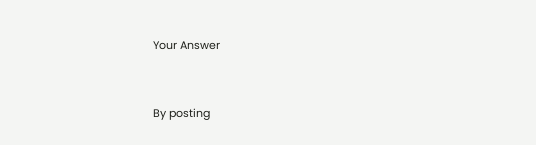Your Answer


By posting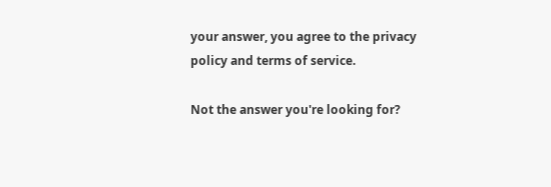your answer, you agree to the privacy policy and terms of service.

Not the answer you're looking for?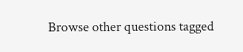Browse other questions tagged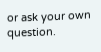or ask your own question.